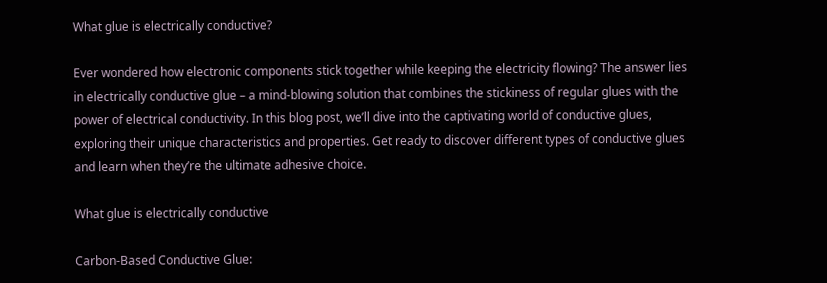What glue is electrically conductive?

Ever wondered how electronic components stick together while keeping the electricity flowing? The answer lies in electrically conductive glue – a mind-blowing solution that combines the stickiness of regular glues with the power of electrical conductivity. In this blog post, we’ll dive into the captivating world of conductive glues, exploring their unique characteristics and properties. Get ready to discover different types of conductive glues and learn when they’re the ultimate adhesive choice.

What glue is electrically conductive

Carbon-Based Conductive Glue: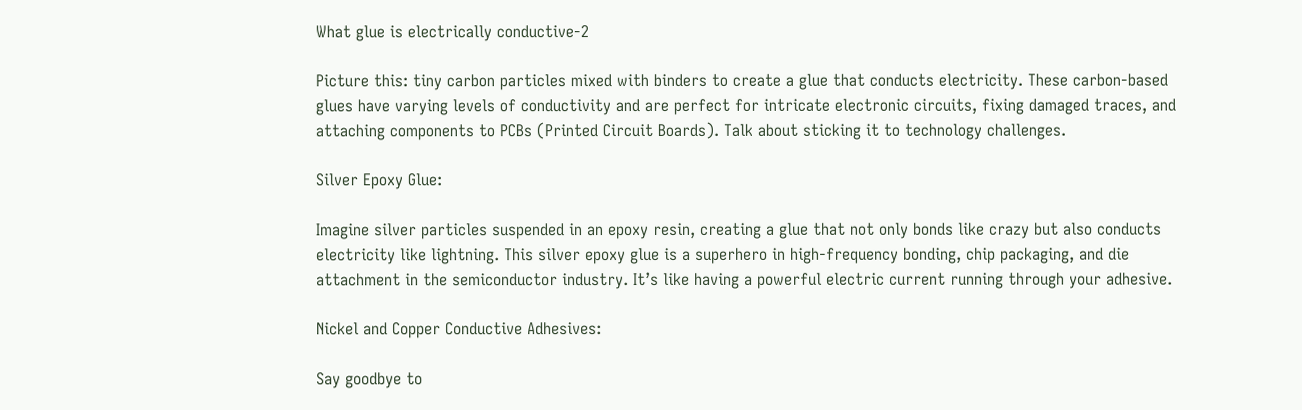What glue is electrically conductive-2

Picture this: tiny carbon particles mixed with binders to create a glue that conducts electricity. These carbon-based glues have varying levels of conductivity and are perfect for intricate electronic circuits, fixing damaged traces, and attaching components to PCBs (Printed Circuit Boards). Talk about sticking it to technology challenges.

Silver Epoxy Glue:

Imagine silver particles suspended in an epoxy resin, creating a glue that not only bonds like crazy but also conducts electricity like lightning. This silver epoxy glue is a superhero in high-frequency bonding, chip packaging, and die attachment in the semiconductor industry. It’s like having a powerful electric current running through your adhesive.

Nickel and Copper Conductive Adhesives:

Say goodbye to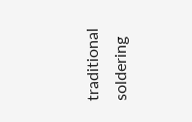traditional soldering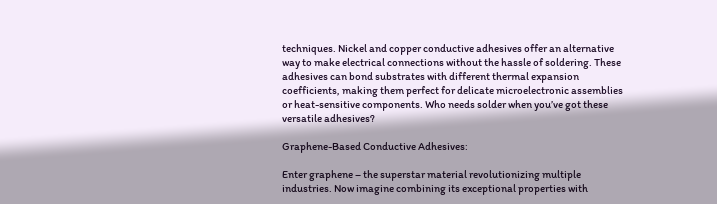techniques. Nickel and copper conductive adhesives offer an alternative way to make electrical connections without the hassle of soldering. These adhesives can bond substrates with different thermal expansion coefficients, making them perfect for delicate microelectronic assemblies or heat-sensitive components. Who needs solder when you’ve got these versatile adhesives?

Graphene-Based Conductive Adhesives:

Enter graphene – the superstar material revolutionizing multiple industries. Now imagine combining its exceptional properties with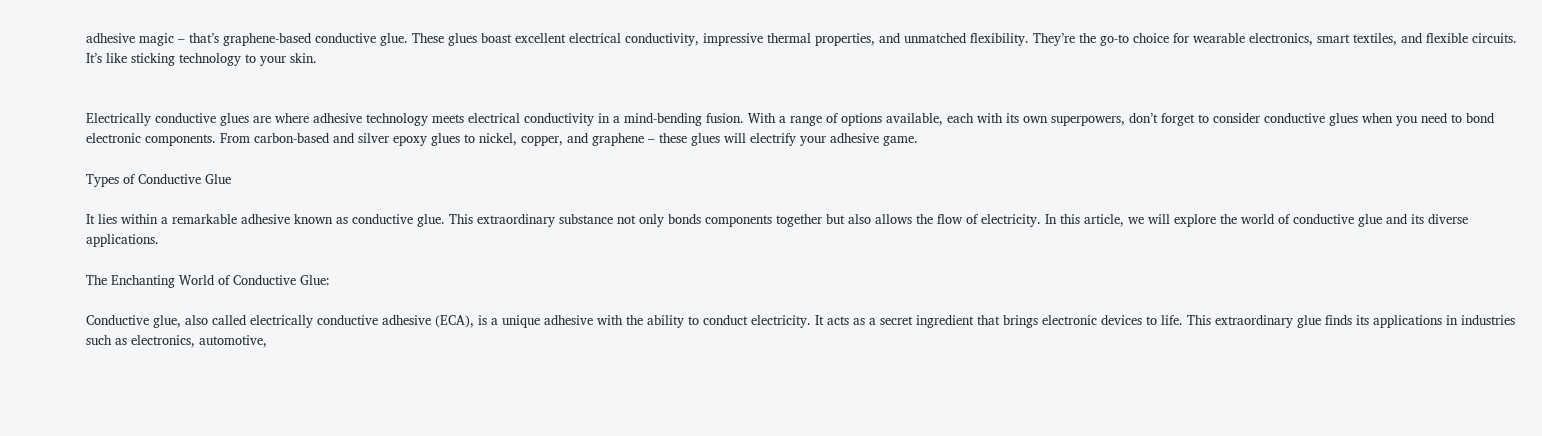adhesive magic – that’s graphene-based conductive glue. These glues boast excellent electrical conductivity, impressive thermal properties, and unmatched flexibility. They’re the go-to choice for wearable electronics, smart textiles, and flexible circuits. It’s like sticking technology to your skin.


Electrically conductive glues are where adhesive technology meets electrical conductivity in a mind-bending fusion. With a range of options available, each with its own superpowers, don’t forget to consider conductive glues when you need to bond electronic components. From carbon-based and silver epoxy glues to nickel, copper, and graphene – these glues will electrify your adhesive game.

Types of Conductive Glue

It lies within a remarkable adhesive known as conductive glue. This extraordinary substance not only bonds components together but also allows the flow of electricity. In this article, we will explore the world of conductive glue and its diverse applications.

The Enchanting World of Conductive Glue:

Conductive glue, also called electrically conductive adhesive (ECA), is a unique adhesive with the ability to conduct electricity. It acts as a secret ingredient that brings electronic devices to life. This extraordinary glue finds its applications in industries such as electronics, automotive,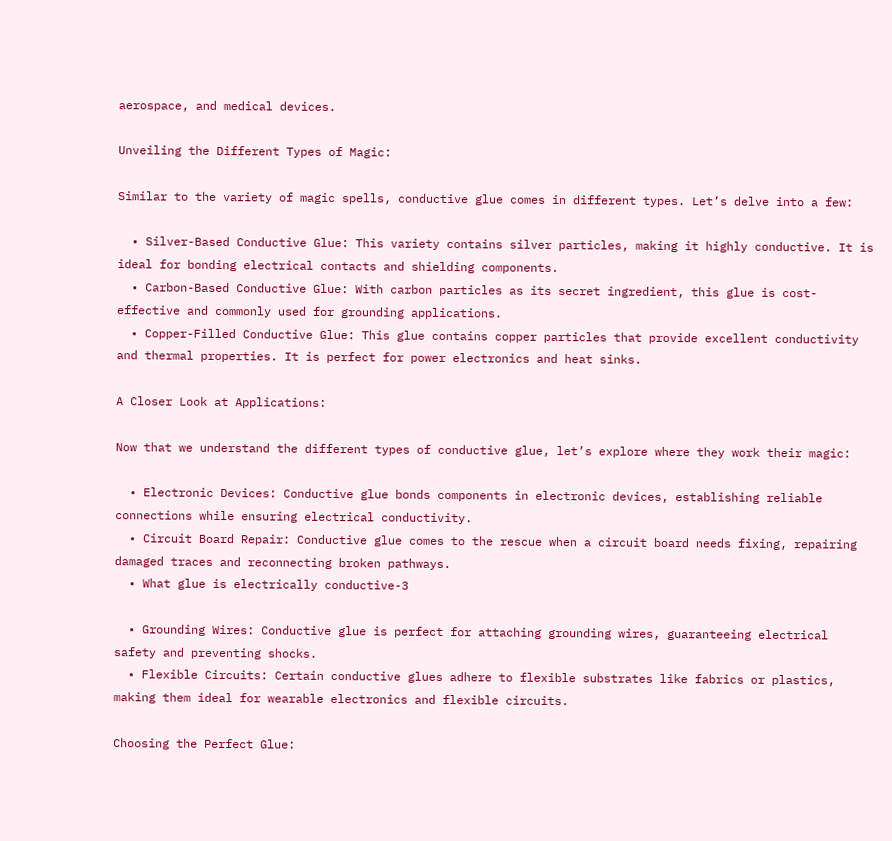aerospace, and medical devices.

Unveiling the Different Types of Magic:

Similar to the variety of magic spells, conductive glue comes in different types. Let’s delve into a few:

  • Silver-Based Conductive Glue: This variety contains silver particles, making it highly conductive. It is ideal for bonding electrical contacts and shielding components.
  • Carbon-Based Conductive Glue: With carbon particles as its secret ingredient, this glue is cost-effective and commonly used for grounding applications.
  • Copper-Filled Conductive Glue: This glue contains copper particles that provide excellent conductivity and thermal properties. It is perfect for power electronics and heat sinks.

A Closer Look at Applications:

Now that we understand the different types of conductive glue, let’s explore where they work their magic:

  • Electronic Devices: Conductive glue bonds components in electronic devices, establishing reliable connections while ensuring electrical conductivity.
  • Circuit Board Repair: Conductive glue comes to the rescue when a circuit board needs fixing, repairing damaged traces and reconnecting broken pathways.
  • What glue is electrically conductive-3

  • Grounding Wires: Conductive glue is perfect for attaching grounding wires, guaranteeing electrical safety and preventing shocks.
  • Flexible Circuits: Certain conductive glues adhere to flexible substrates like fabrics or plastics, making them ideal for wearable electronics and flexible circuits.

Choosing the Perfect Glue: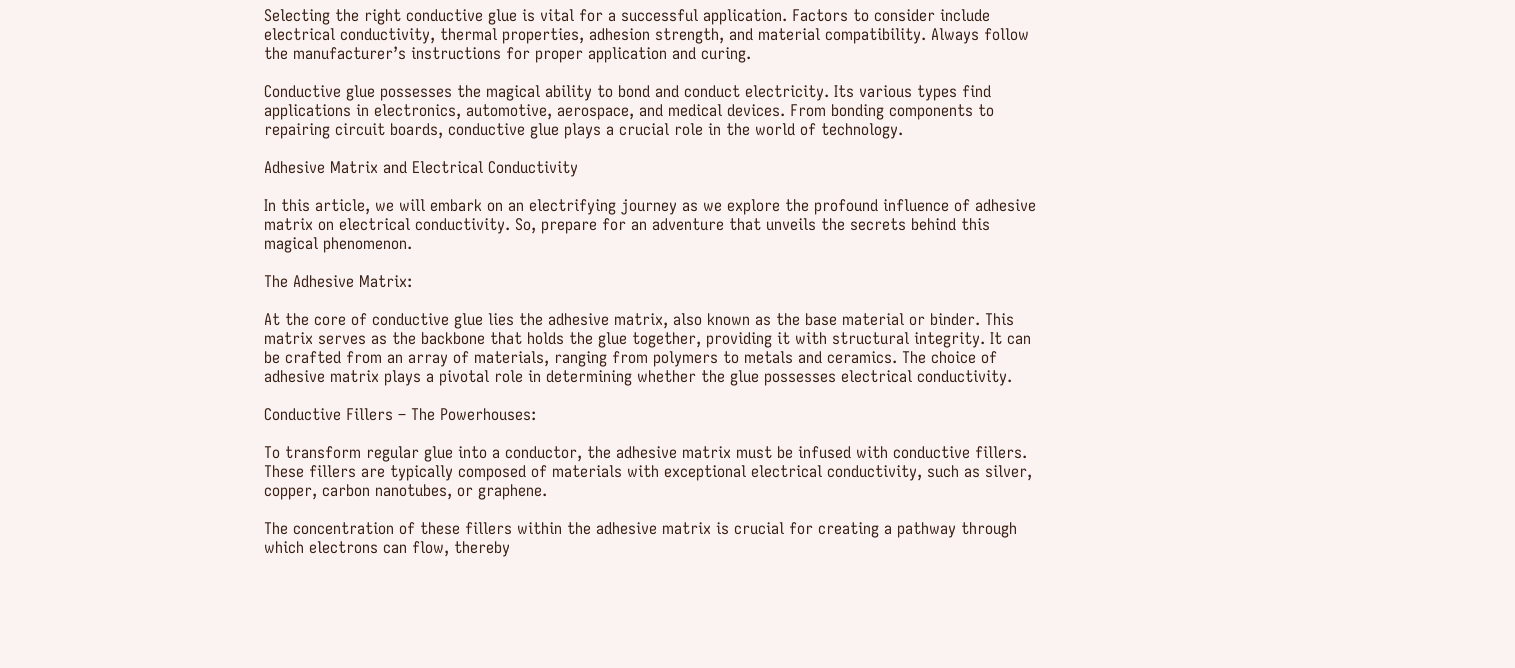Selecting the right conductive glue is vital for a successful application. Factors to consider include electrical conductivity, thermal properties, adhesion strength, and material compatibility. Always follow the manufacturer’s instructions for proper application and curing.

Conductive glue possesses the magical ability to bond and conduct electricity. Its various types find applications in electronics, automotive, aerospace, and medical devices. From bonding components to repairing circuit boards, conductive glue plays a crucial role in the world of technology.

Adhesive Matrix and Electrical Conductivity

In this article, we will embark on an electrifying journey as we explore the profound influence of adhesive matrix on electrical conductivity. So, prepare for an adventure that unveils the secrets behind this magical phenomenon.

The Adhesive Matrix:

At the core of conductive glue lies the adhesive matrix, also known as the base material or binder. This matrix serves as the backbone that holds the glue together, providing it with structural integrity. It can be crafted from an array of materials, ranging from polymers to metals and ceramics. The choice of adhesive matrix plays a pivotal role in determining whether the glue possesses electrical conductivity.

Conductive Fillers – The Powerhouses:

To transform regular glue into a conductor, the adhesive matrix must be infused with conductive fillers. These fillers are typically composed of materials with exceptional electrical conductivity, such as silver, copper, carbon nanotubes, or graphene.

The concentration of these fillers within the adhesive matrix is crucial for creating a pathway through which electrons can flow, thereby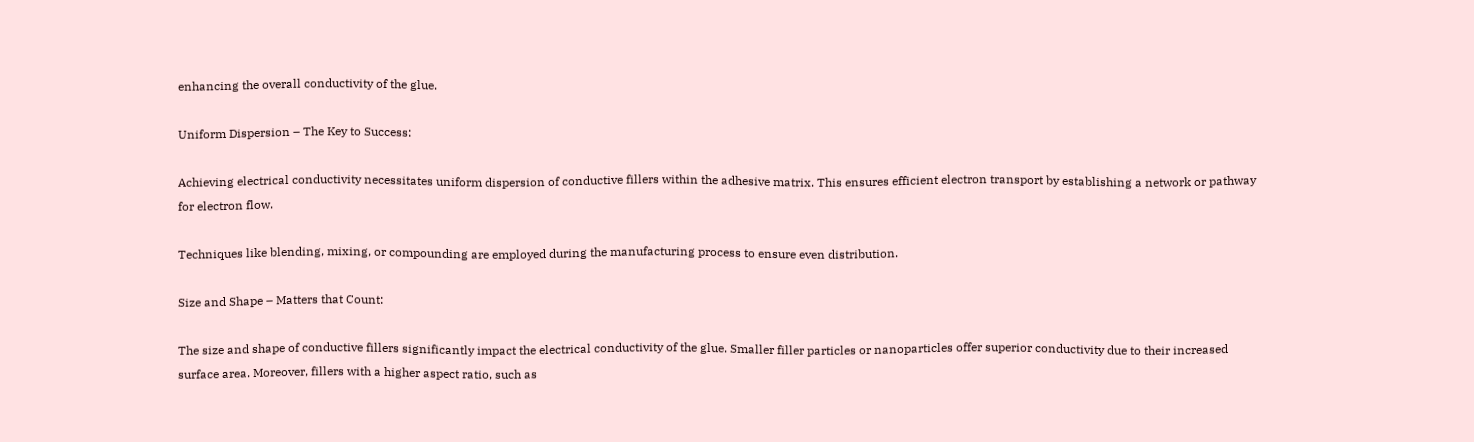enhancing the overall conductivity of the glue.

Uniform Dispersion – The Key to Success:

Achieving electrical conductivity necessitates uniform dispersion of conductive fillers within the adhesive matrix. This ensures efficient electron transport by establishing a network or pathway for electron flow.

Techniques like blending, mixing, or compounding are employed during the manufacturing process to ensure even distribution.

Size and Shape – Matters that Count:

The size and shape of conductive fillers significantly impact the electrical conductivity of the glue. Smaller filler particles or nanoparticles offer superior conductivity due to their increased surface area. Moreover, fillers with a higher aspect ratio, such as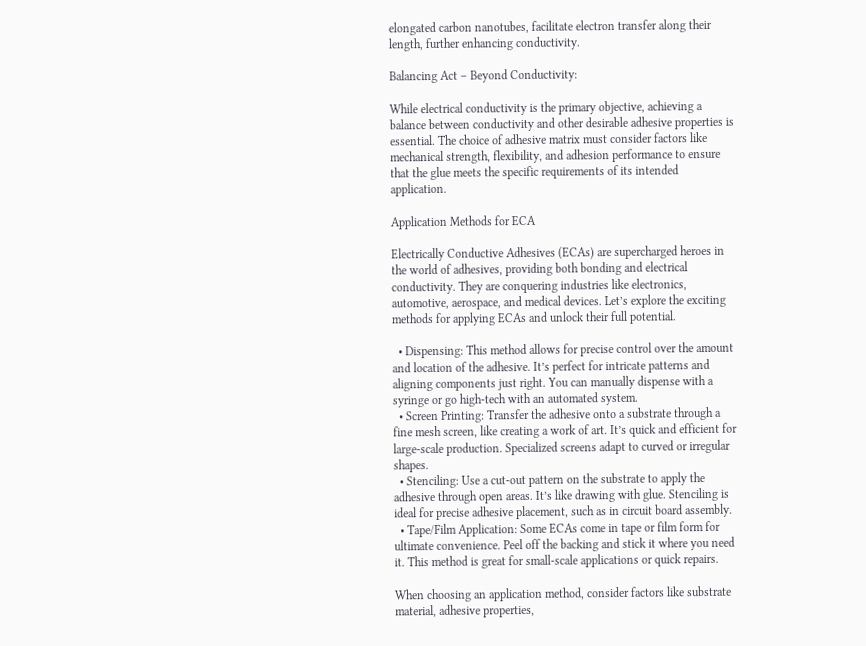elongated carbon nanotubes, facilitate electron transfer along their length, further enhancing conductivity.

Balancing Act – Beyond Conductivity:

While electrical conductivity is the primary objective, achieving a balance between conductivity and other desirable adhesive properties is essential. The choice of adhesive matrix must consider factors like mechanical strength, flexibility, and adhesion performance to ensure that the glue meets the specific requirements of its intended application.

Application Methods for ECA

Electrically Conductive Adhesives (ECAs) are supercharged heroes in the world of adhesives, providing both bonding and electrical conductivity. They are conquering industries like electronics, automotive, aerospace, and medical devices. Let’s explore the exciting methods for applying ECAs and unlock their full potential.

  • Dispensing: This method allows for precise control over the amount and location of the adhesive. It’s perfect for intricate patterns and aligning components just right. You can manually dispense with a syringe or go high-tech with an automated system.
  • Screen Printing: Transfer the adhesive onto a substrate through a fine mesh screen, like creating a work of art. It’s quick and efficient for large-scale production. Specialized screens adapt to curved or irregular shapes.
  • Stenciling: Use a cut-out pattern on the substrate to apply the adhesive through open areas. It’s like drawing with glue. Stenciling is ideal for precise adhesive placement, such as in circuit board assembly.
  • Tape/Film Application: Some ECAs come in tape or film form for ultimate convenience. Peel off the backing and stick it where you need it. This method is great for small-scale applications or quick repairs.

When choosing an application method, consider factors like substrate material, adhesive properties,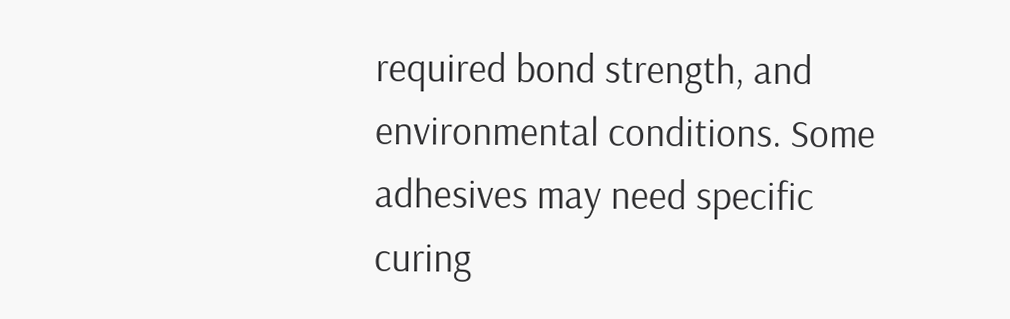required bond strength, and environmental conditions. Some adhesives may need specific curing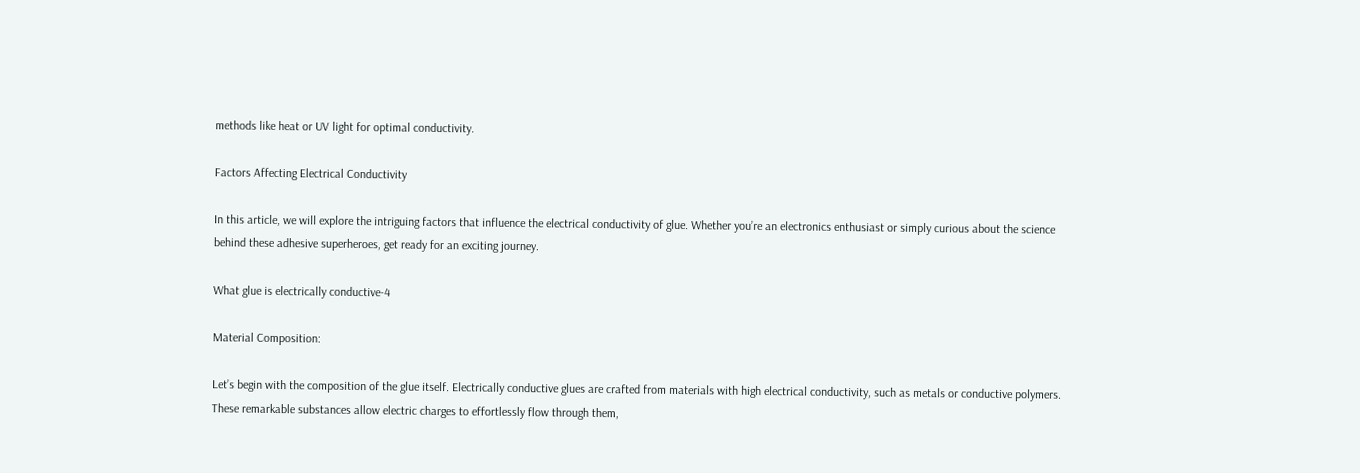methods like heat or UV light for optimal conductivity.

Factors Affecting Electrical Conductivity

In this article, we will explore the intriguing factors that influence the electrical conductivity of glue. Whether you’re an electronics enthusiast or simply curious about the science behind these adhesive superheroes, get ready for an exciting journey.

What glue is electrically conductive-4

Material Composition:

Let’s begin with the composition of the glue itself. Electrically conductive glues are crafted from materials with high electrical conductivity, such as metals or conductive polymers. These remarkable substances allow electric charges to effortlessly flow through them,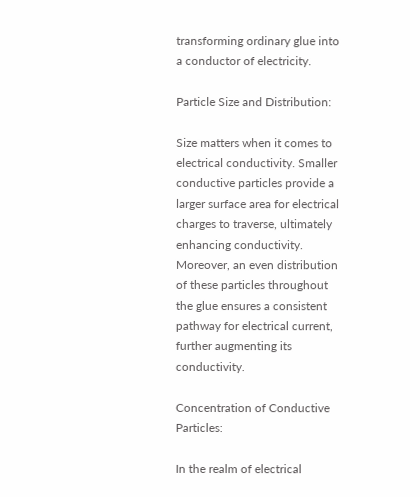transforming ordinary glue into a conductor of electricity.

Particle Size and Distribution:

Size matters when it comes to electrical conductivity. Smaller conductive particles provide a larger surface area for electrical charges to traverse, ultimately enhancing conductivity. Moreover, an even distribution of these particles throughout the glue ensures a consistent pathway for electrical current, further augmenting its conductivity.

Concentration of Conductive Particles:

In the realm of electrical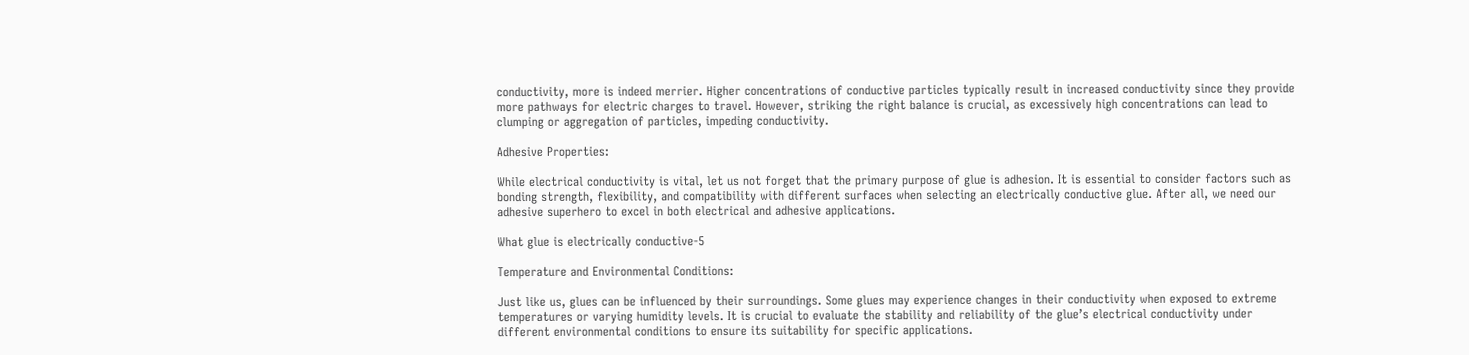conductivity, more is indeed merrier. Higher concentrations of conductive particles typically result in increased conductivity since they provide more pathways for electric charges to travel. However, striking the right balance is crucial, as excessively high concentrations can lead to clumping or aggregation of particles, impeding conductivity.

Adhesive Properties:

While electrical conductivity is vital, let us not forget that the primary purpose of glue is adhesion. It is essential to consider factors such as bonding strength, flexibility, and compatibility with different surfaces when selecting an electrically conductive glue. After all, we need our adhesive superhero to excel in both electrical and adhesive applications.

What glue is electrically conductive-5

Temperature and Environmental Conditions:

Just like us, glues can be influenced by their surroundings. Some glues may experience changes in their conductivity when exposed to extreme temperatures or varying humidity levels. It is crucial to evaluate the stability and reliability of the glue’s electrical conductivity under different environmental conditions to ensure its suitability for specific applications.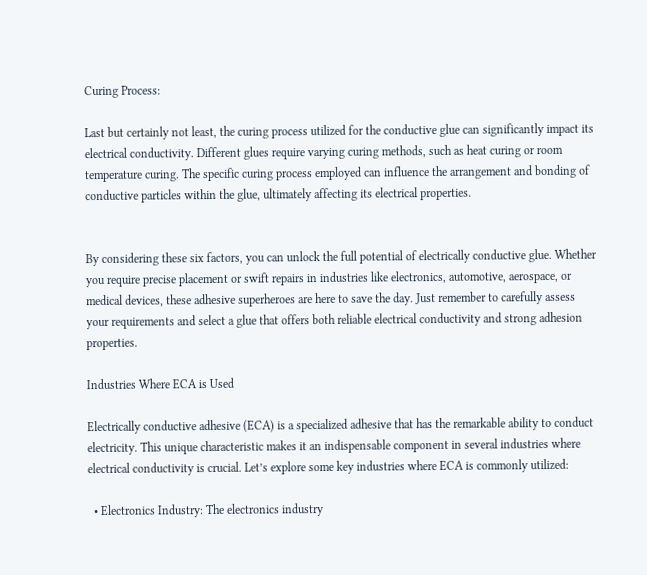Curing Process:

Last but certainly not least, the curing process utilized for the conductive glue can significantly impact its electrical conductivity. Different glues require varying curing methods, such as heat curing or room temperature curing. The specific curing process employed can influence the arrangement and bonding of conductive particles within the glue, ultimately affecting its electrical properties.


By considering these six factors, you can unlock the full potential of electrically conductive glue. Whether you require precise placement or swift repairs in industries like electronics, automotive, aerospace, or medical devices, these adhesive superheroes are here to save the day. Just remember to carefully assess your requirements and select a glue that offers both reliable electrical conductivity and strong adhesion properties.

Industries Where ECA is Used

Electrically conductive adhesive (ECA) is a specialized adhesive that has the remarkable ability to conduct electricity. This unique characteristic makes it an indispensable component in several industries where electrical conductivity is crucial. Let’s explore some key industries where ECA is commonly utilized:

  • Electronics Industry: The electronics industry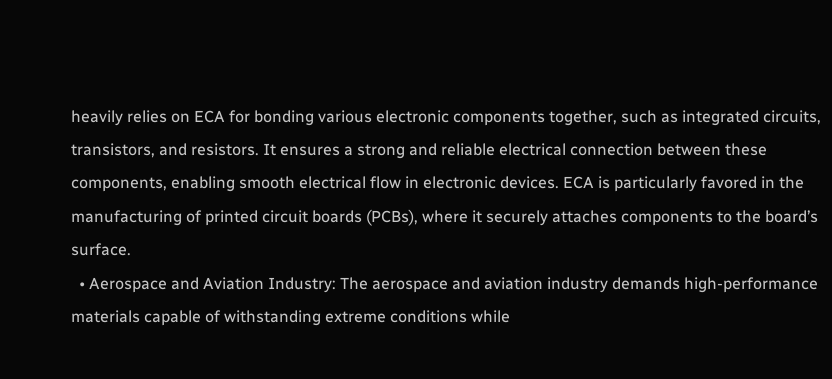heavily relies on ECA for bonding various electronic components together, such as integrated circuits, transistors, and resistors. It ensures a strong and reliable electrical connection between these components, enabling smooth electrical flow in electronic devices. ECA is particularly favored in the manufacturing of printed circuit boards (PCBs), where it securely attaches components to the board’s surface.
  • Aerospace and Aviation Industry: The aerospace and aviation industry demands high-performance materials capable of withstanding extreme conditions while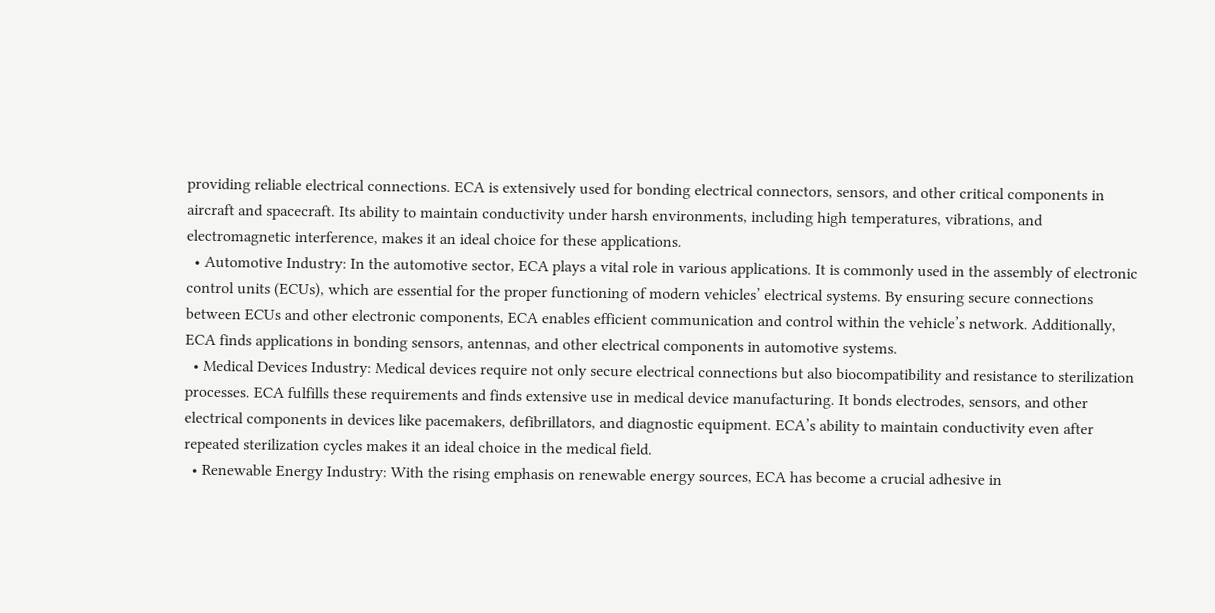providing reliable electrical connections. ECA is extensively used for bonding electrical connectors, sensors, and other critical components in aircraft and spacecraft. Its ability to maintain conductivity under harsh environments, including high temperatures, vibrations, and electromagnetic interference, makes it an ideal choice for these applications.
  • Automotive Industry: In the automotive sector, ECA plays a vital role in various applications. It is commonly used in the assembly of electronic control units (ECUs), which are essential for the proper functioning of modern vehicles’ electrical systems. By ensuring secure connections between ECUs and other electronic components, ECA enables efficient communication and control within the vehicle’s network. Additionally, ECA finds applications in bonding sensors, antennas, and other electrical components in automotive systems.
  • Medical Devices Industry: Medical devices require not only secure electrical connections but also biocompatibility and resistance to sterilization processes. ECA fulfills these requirements and finds extensive use in medical device manufacturing. It bonds electrodes, sensors, and other electrical components in devices like pacemakers, defibrillators, and diagnostic equipment. ECA’s ability to maintain conductivity even after repeated sterilization cycles makes it an ideal choice in the medical field.
  • Renewable Energy Industry: With the rising emphasis on renewable energy sources, ECA has become a crucial adhesive in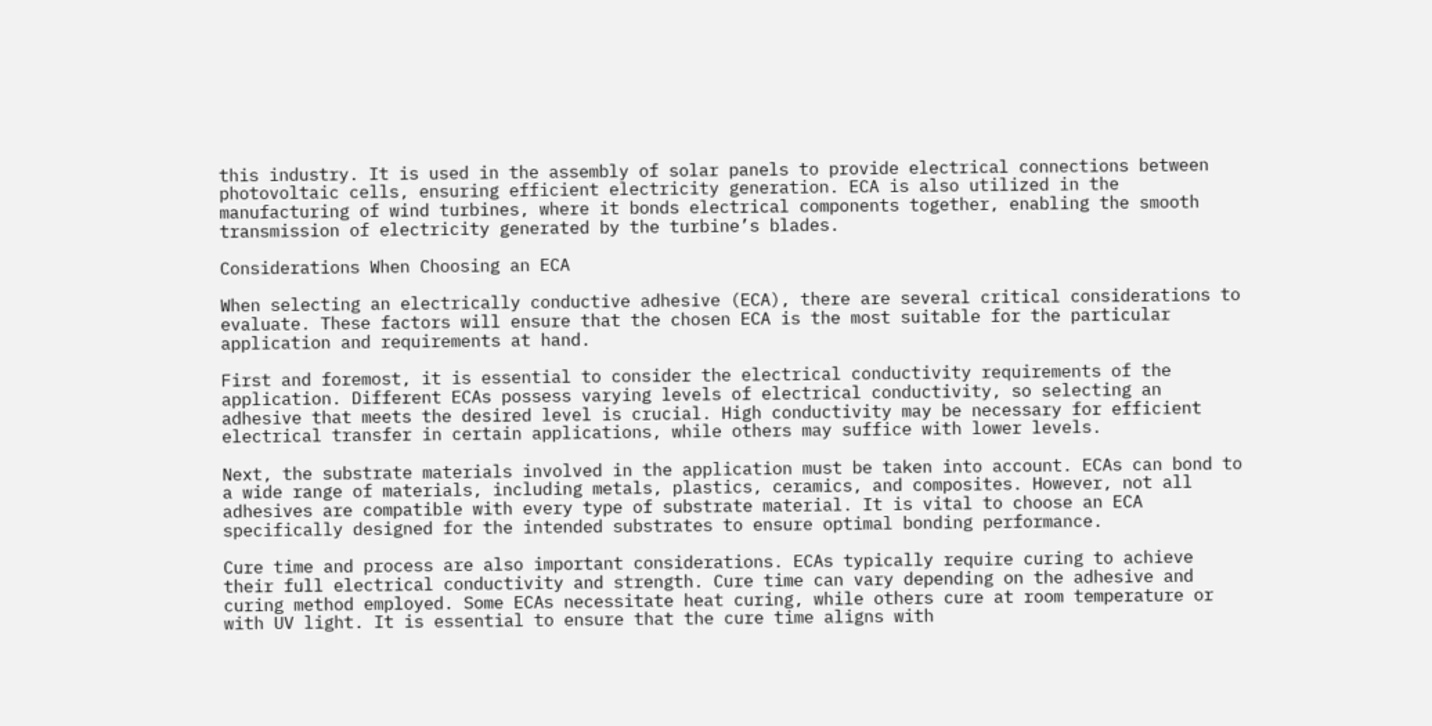this industry. It is used in the assembly of solar panels to provide electrical connections between photovoltaic cells, ensuring efficient electricity generation. ECA is also utilized in the manufacturing of wind turbines, where it bonds electrical components together, enabling the smooth transmission of electricity generated by the turbine’s blades.

Considerations When Choosing an ECA

When selecting an electrically conductive adhesive (ECA), there are several critical considerations to evaluate. These factors will ensure that the chosen ECA is the most suitable for the particular application and requirements at hand.

First and foremost, it is essential to consider the electrical conductivity requirements of the application. Different ECAs possess varying levels of electrical conductivity, so selecting an adhesive that meets the desired level is crucial. High conductivity may be necessary for efficient electrical transfer in certain applications, while others may suffice with lower levels.

Next, the substrate materials involved in the application must be taken into account. ECAs can bond to a wide range of materials, including metals, plastics, ceramics, and composites. However, not all adhesives are compatible with every type of substrate material. It is vital to choose an ECA specifically designed for the intended substrates to ensure optimal bonding performance.

Cure time and process are also important considerations. ECAs typically require curing to achieve their full electrical conductivity and strength. Cure time can vary depending on the adhesive and curing method employed. Some ECAs necessitate heat curing, while others cure at room temperature or with UV light. It is essential to ensure that the cure time aligns with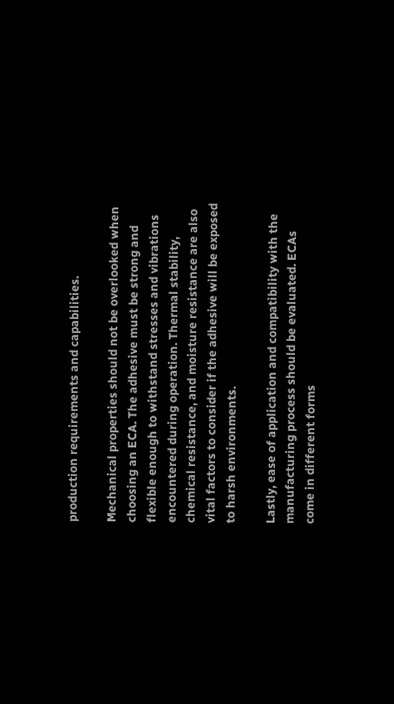production requirements and capabilities.

Mechanical properties should not be overlooked when choosing an ECA. The adhesive must be strong and flexible enough to withstand stresses and vibrations encountered during operation. Thermal stability, chemical resistance, and moisture resistance are also vital factors to consider if the adhesive will be exposed to harsh environments.

Lastly, ease of application and compatibility with the manufacturing process should be evaluated. ECAs come in different forms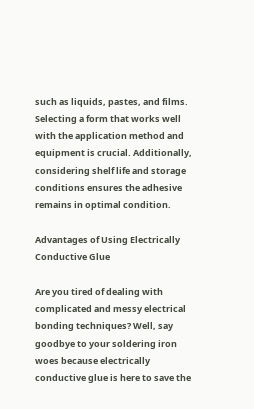such as liquids, pastes, and films. Selecting a form that works well with the application method and equipment is crucial. Additionally, considering shelf life and storage conditions ensures the adhesive remains in optimal condition.

Advantages of Using Electrically Conductive Glue

Are you tired of dealing with complicated and messy electrical bonding techniques? Well, say goodbye to your soldering iron woes because electrically conductive glue is here to save the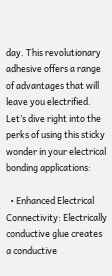day. This revolutionary adhesive offers a range of advantages that will leave you electrified. Let’s dive right into the perks of using this sticky wonder in your electrical bonding applications:

  • Enhanced Electrical Connectivity: Electrically conductive glue creates a conductive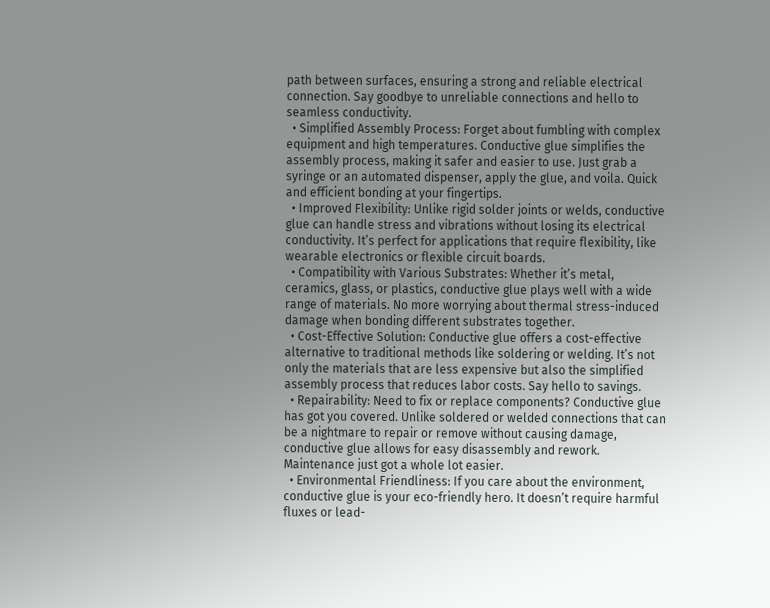path between surfaces, ensuring a strong and reliable electrical connection. Say goodbye to unreliable connections and hello to seamless conductivity.
  • Simplified Assembly Process: Forget about fumbling with complex equipment and high temperatures. Conductive glue simplifies the assembly process, making it safer and easier to use. Just grab a syringe or an automated dispenser, apply the glue, and voila. Quick and efficient bonding at your fingertips.
  • Improved Flexibility: Unlike rigid solder joints or welds, conductive glue can handle stress and vibrations without losing its electrical conductivity. It’s perfect for applications that require flexibility, like wearable electronics or flexible circuit boards.
  • Compatibility with Various Substrates: Whether it’s metal, ceramics, glass, or plastics, conductive glue plays well with a wide range of materials. No more worrying about thermal stress-induced damage when bonding different substrates together.
  • Cost-Effective Solution: Conductive glue offers a cost-effective alternative to traditional methods like soldering or welding. It’s not only the materials that are less expensive but also the simplified assembly process that reduces labor costs. Say hello to savings.
  • Repairability: Need to fix or replace components? Conductive glue has got you covered. Unlike soldered or welded connections that can be a nightmare to repair or remove without causing damage, conductive glue allows for easy disassembly and rework. Maintenance just got a whole lot easier.
  • Environmental Friendliness: If you care about the environment, conductive glue is your eco-friendly hero. It doesn’t require harmful fluxes or lead-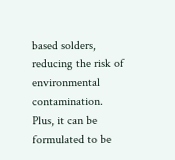based solders, reducing the risk of environmental contamination. Plus, it can be formulated to be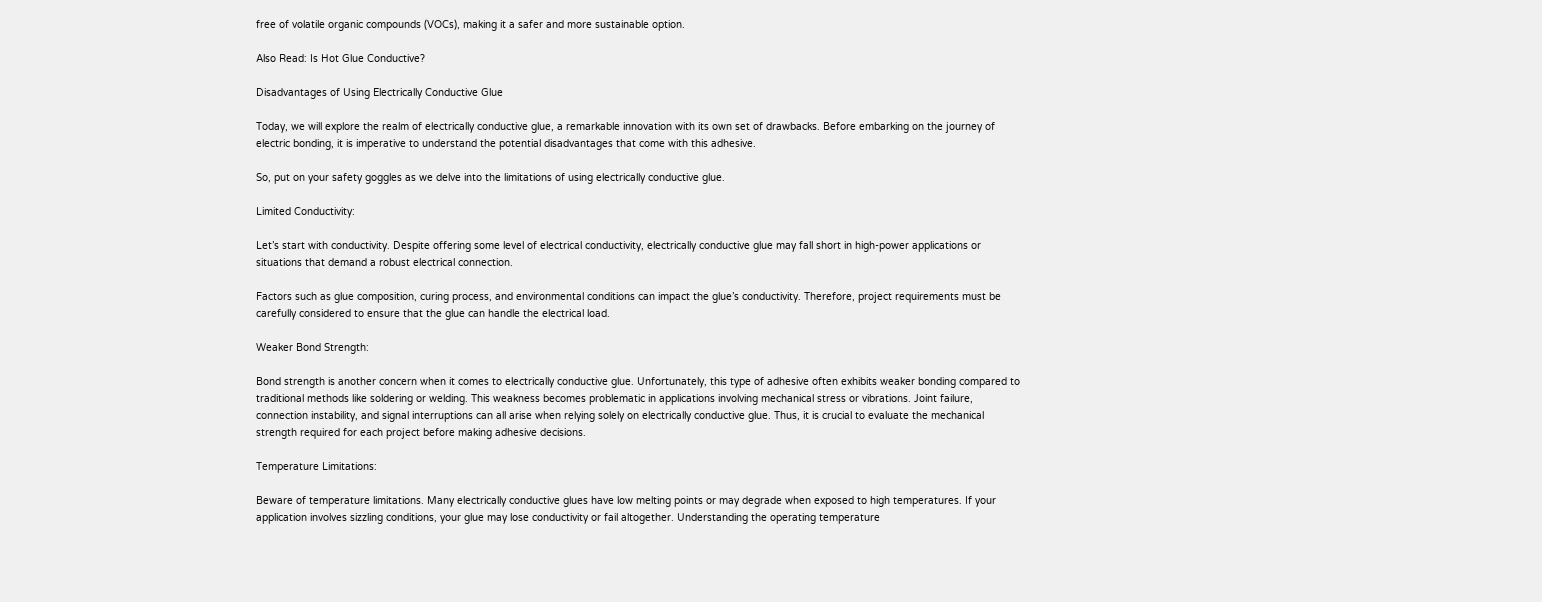free of volatile organic compounds (VOCs), making it a safer and more sustainable option.

Also Read: Is Hot Glue Conductive?

Disadvantages of Using Electrically Conductive Glue

Today, we will explore the realm of electrically conductive glue, a remarkable innovation with its own set of drawbacks. Before embarking on the journey of electric bonding, it is imperative to understand the potential disadvantages that come with this adhesive.

So, put on your safety goggles as we delve into the limitations of using electrically conductive glue.

Limited Conductivity:

Let’s start with conductivity. Despite offering some level of electrical conductivity, electrically conductive glue may fall short in high-power applications or situations that demand a robust electrical connection.

Factors such as glue composition, curing process, and environmental conditions can impact the glue’s conductivity. Therefore, project requirements must be carefully considered to ensure that the glue can handle the electrical load.

Weaker Bond Strength:

Bond strength is another concern when it comes to electrically conductive glue. Unfortunately, this type of adhesive often exhibits weaker bonding compared to traditional methods like soldering or welding. This weakness becomes problematic in applications involving mechanical stress or vibrations. Joint failure, connection instability, and signal interruptions can all arise when relying solely on electrically conductive glue. Thus, it is crucial to evaluate the mechanical strength required for each project before making adhesive decisions.

Temperature Limitations:

Beware of temperature limitations. Many electrically conductive glues have low melting points or may degrade when exposed to high temperatures. If your application involves sizzling conditions, your glue may lose conductivity or fail altogether. Understanding the operating temperature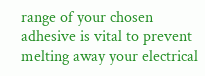range of your chosen adhesive is vital to prevent melting away your electrical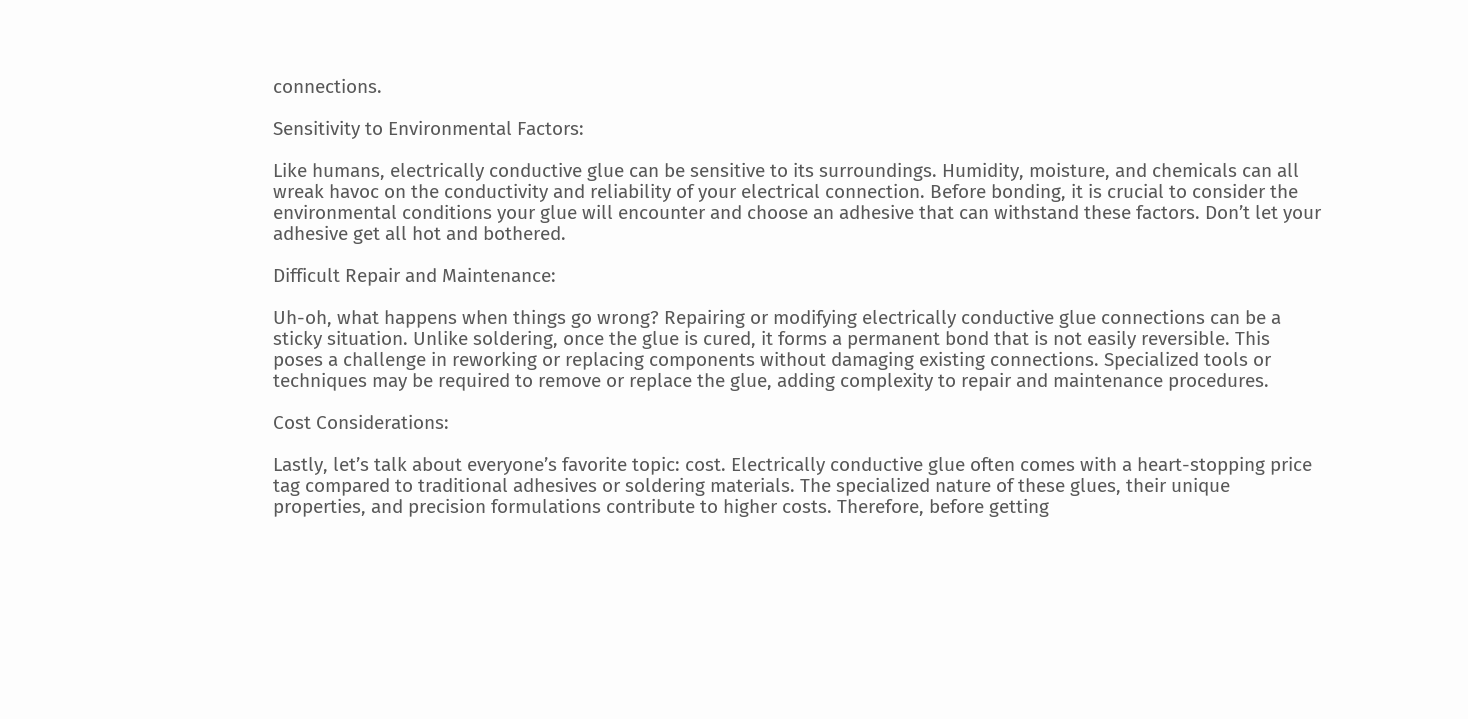connections.

Sensitivity to Environmental Factors:

Like humans, electrically conductive glue can be sensitive to its surroundings. Humidity, moisture, and chemicals can all wreak havoc on the conductivity and reliability of your electrical connection. Before bonding, it is crucial to consider the environmental conditions your glue will encounter and choose an adhesive that can withstand these factors. Don’t let your adhesive get all hot and bothered.

Difficult Repair and Maintenance:

Uh-oh, what happens when things go wrong? Repairing or modifying electrically conductive glue connections can be a sticky situation. Unlike soldering, once the glue is cured, it forms a permanent bond that is not easily reversible. This poses a challenge in reworking or replacing components without damaging existing connections. Specialized tools or techniques may be required to remove or replace the glue, adding complexity to repair and maintenance procedures.

Cost Considerations:

Lastly, let’s talk about everyone’s favorite topic: cost. Electrically conductive glue often comes with a heart-stopping price tag compared to traditional adhesives or soldering materials. The specialized nature of these glues, their unique properties, and precision formulations contribute to higher costs. Therefore, before getting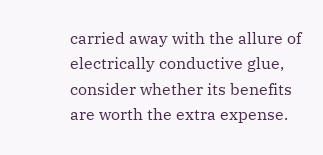carried away with the allure of electrically conductive glue, consider whether its benefits are worth the extra expense.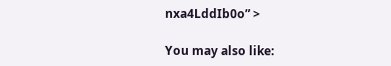nxa4LddIb0o” >

You may also like: